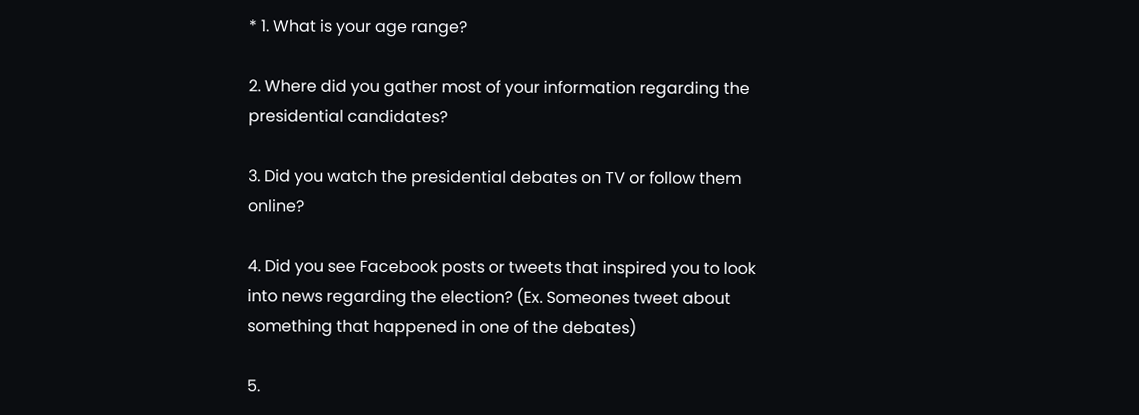* 1. What is your age range?

2. Where did you gather most of your information regarding the presidential candidates?

3. Did you watch the presidential debates on TV or follow them online?

4. Did you see Facebook posts or tweets that inspired you to look into news regarding the election? (Ex. Someones tweet about something that happened in one of the debates)

5.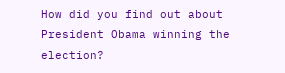How did you find out about President Obama winning the election?